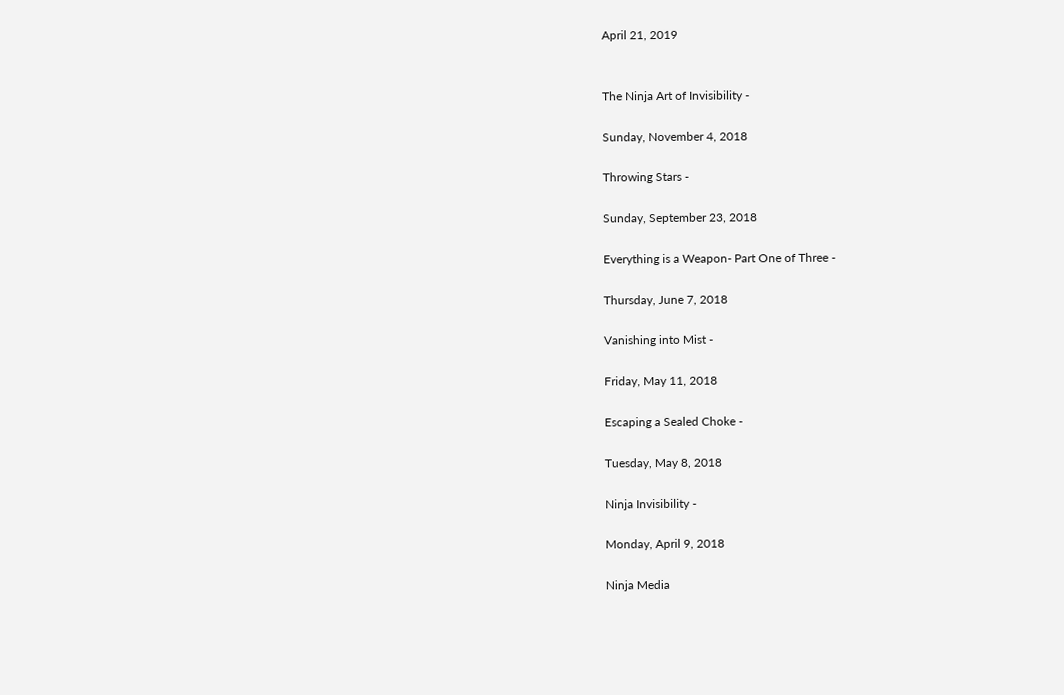April 21, 2019


The Ninja Art of Invisibility -

Sunday, November 4, 2018

Throwing Stars -

Sunday, September 23, 2018

Everything is a Weapon- Part One of Three -

Thursday, June 7, 2018

Vanishing into Mist -

Friday, May 11, 2018

Escaping a Sealed Choke -

Tuesday, May 8, 2018

Ninja Invisibility -

Monday, April 9, 2018

Ninja Media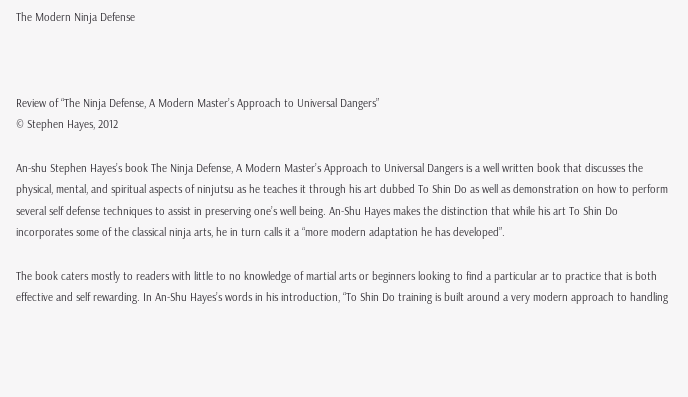The Modern Ninja Defense



Review of “The Ninja Defense, A Modern Master’s Approach to Universal Dangers”
© Stephen Hayes, 2012

An-shu Stephen Hayes’s book The Ninja Defense, A Modern Master’s Approach to Universal Dangers is a well written book that discusses the physical, mental, and spiritual aspects of ninjutsu as he teaches it through his art dubbed To Shin Do as well as demonstration on how to perform several self defense techniques to assist in preserving one’s well being. An-Shu Hayes makes the distinction that while his art To Shin Do incorporates some of the classical ninja arts, he in turn calls it a “more modern adaptation he has developed”.

The book caters mostly to readers with little to no knowledge of martial arts or beginners looking to find a particular ar to practice that is both effective and self rewarding. In An-Shu Hayes’s words in his introduction, “To Shin Do training is built around a very modern approach to handling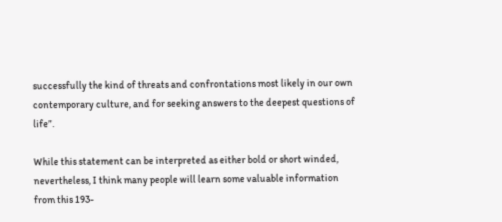successfully the kind of threats and confrontations most likely in our own contemporary culture, and for seeking answers to the deepest questions of life”.

While this statement can be interpreted as either bold or short winded, nevertheless, I think many people will learn some valuable information from this 193-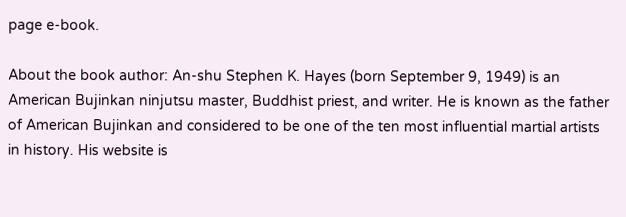page e-book.

About the book author: An-shu Stephen K. Hayes (born September 9, 1949) is an American Bujinkan ninjutsu master, Buddhist priest, and writer. He is known as the father of American Bujinkan and considered to be one of the ten most influential martial artists in history. His website is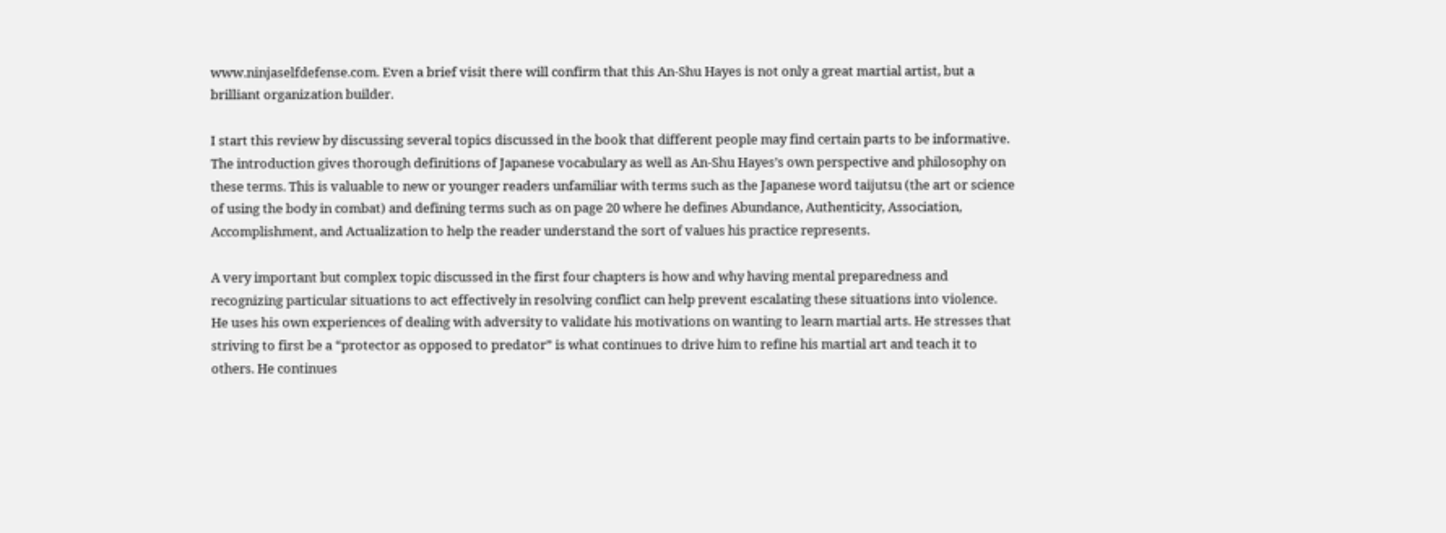www.ninjaselfdefense.com. Even a brief visit there will confirm that this An-Shu Hayes is not only a great martial artist, but a brilliant organization builder.

I start this review by discussing several topics discussed in the book that different people may find certain parts to be informative. The introduction gives thorough definitions of Japanese vocabulary as well as An-Shu Hayes’s own perspective and philosophy on these terms. This is valuable to new or younger readers unfamiliar with terms such as the Japanese word taijutsu (the art or science of using the body in combat) and defining terms such as on page 20 where he defines Abundance, Authenticity, Association, Accomplishment, and Actualization to help the reader understand the sort of values his practice represents.

A very important but complex topic discussed in the first four chapters is how and why having mental preparedness and recognizing particular situations to act effectively in resolving conflict can help prevent escalating these situations into violence. He uses his own experiences of dealing with adversity to validate his motivations on wanting to learn martial arts. He stresses that striving to first be a “protector as opposed to predator” is what continues to drive him to refine his martial art and teach it to others. He continues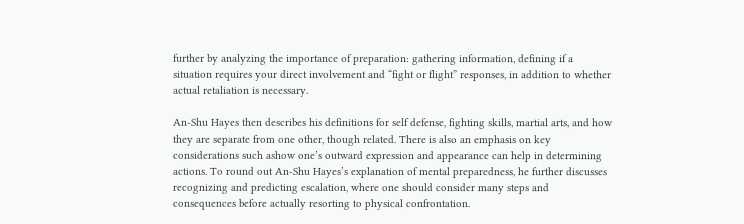further by analyzing the importance of preparation: gathering information, defining if a situation requires your direct involvement and “fight or flight” responses, in addition to whether actual retaliation is necessary.

An-Shu Hayes then describes his definitions for self defense, fighting skills, martial arts, and how they are separate from one other, though related. There is also an emphasis on key considerations such ashow one’s outward expression and appearance can help in determining actions. To round out An-Shu Hayes’s explanation of mental preparedness, he further discusses recognizing and predicting escalation, where one should consider many steps and consequences before actually resorting to physical confrontation.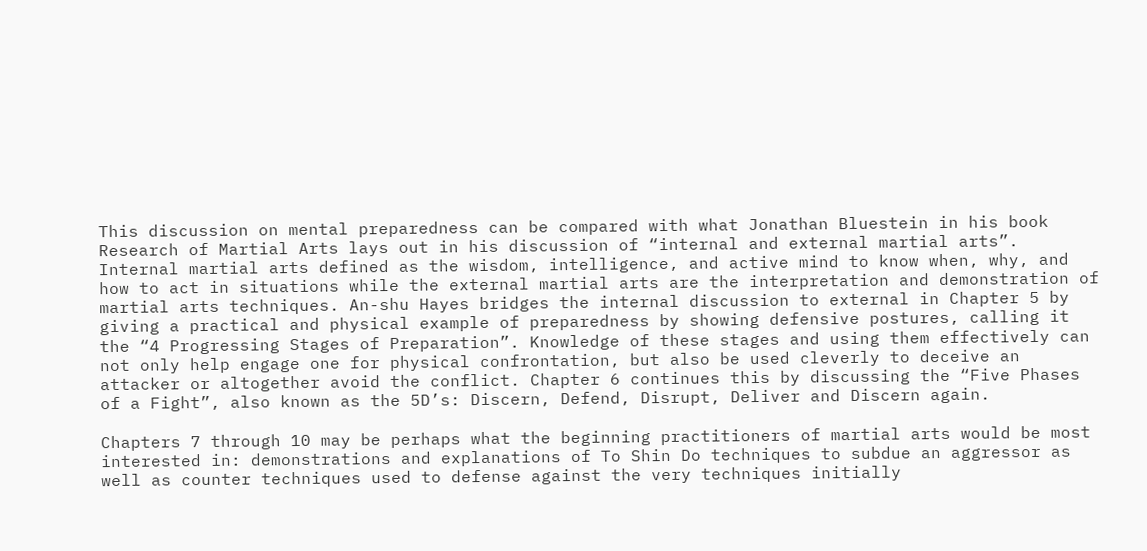This discussion on mental preparedness can be compared with what Jonathan Bluestein in his book Research of Martial Arts lays out in his discussion of “internal and external martial arts”. Internal martial arts defined as the wisdom, intelligence, and active mind to know when, why, and how to act in situations while the external martial arts are the interpretation and demonstration of martial arts techniques. An-shu Hayes bridges the internal discussion to external in Chapter 5 by giving a practical and physical example of preparedness by showing defensive postures, calling it the “4 Progressing Stages of Preparation”. Knowledge of these stages and using them effectively can not only help engage one for physical confrontation, but also be used cleverly to deceive an attacker or altogether avoid the conflict. Chapter 6 continues this by discussing the “Five Phases of a Fight”, also known as the 5D’s: Discern, Defend, Disrupt, Deliver and Discern again.

Chapters 7 through 10 may be perhaps what the beginning practitioners of martial arts would be most interested in: demonstrations and explanations of To Shin Do techniques to subdue an aggressor as well as counter techniques used to defense against the very techniques initially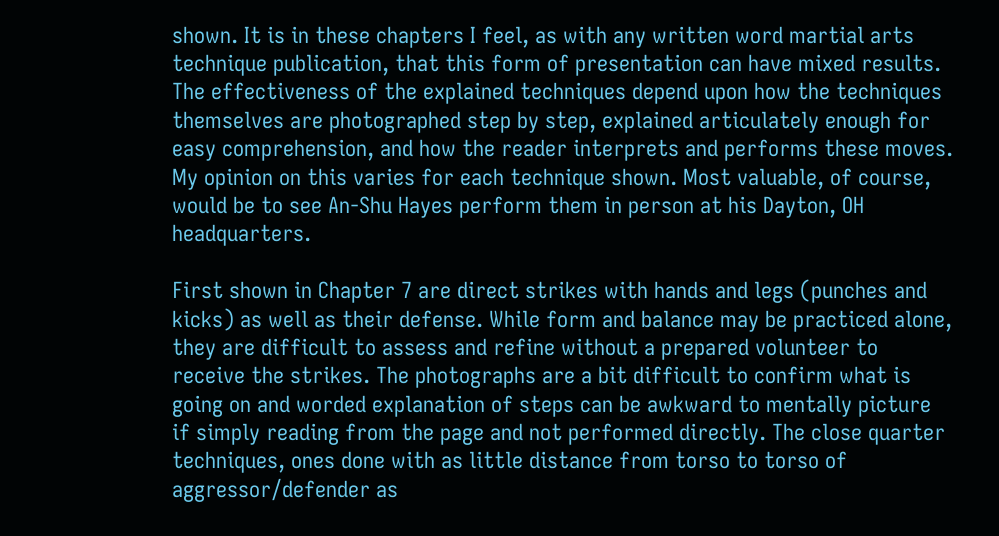shown. It is in these chapters I feel, as with any written word martial arts technique publication, that this form of presentation can have mixed results. The effectiveness of the explained techniques depend upon how the techniques themselves are photographed step by step, explained articulately enough for easy comprehension, and how the reader interprets and performs these moves. My opinion on this varies for each technique shown. Most valuable, of course, would be to see An-Shu Hayes perform them in person at his Dayton, OH headquarters.

First shown in Chapter 7 are direct strikes with hands and legs (punches and kicks) as well as their defense. While form and balance may be practiced alone, they are difficult to assess and refine without a prepared volunteer to receive the strikes. The photographs are a bit difficult to confirm what is going on and worded explanation of steps can be awkward to mentally picture if simply reading from the page and not performed directly. The close quarter techniques, ones done with as little distance from torso to torso of aggressor/defender as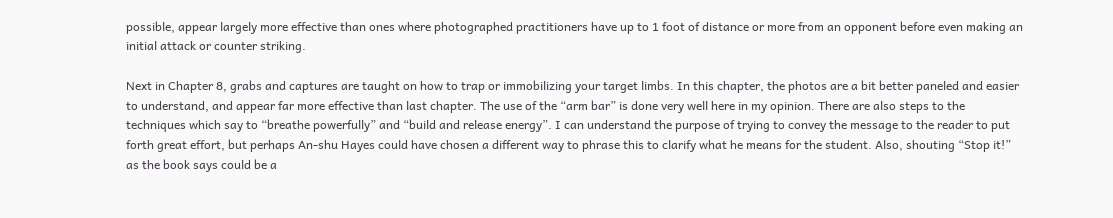possible, appear largely more effective than ones where photographed practitioners have up to 1 foot of distance or more from an opponent before even making an initial attack or counter striking.

Next in Chapter 8, grabs and captures are taught on how to trap or immobilizing your target limbs. In this chapter, the photos are a bit better paneled and easier to understand, and appear far more effective than last chapter. The use of the “arm bar” is done very well here in my opinion. There are also steps to the techniques which say to “breathe powerfully” and “build and release energy”. I can understand the purpose of trying to convey the message to the reader to put forth great effort, but perhaps An-shu Hayes could have chosen a different way to phrase this to clarify what he means for the student. Also, shouting “Stop it!” as the book says could be a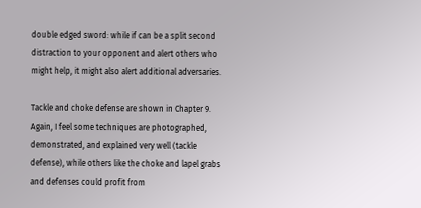double edged sword: while if can be a split second distraction to your opponent and alert others who might help, it might also alert additional adversaries.

Tackle and choke defense are shown in Chapter 9. Again, I feel some techniques are photographed, demonstrated, and explained very well (tackle defense), while others like the choke and lapel grabs and defenses could profit from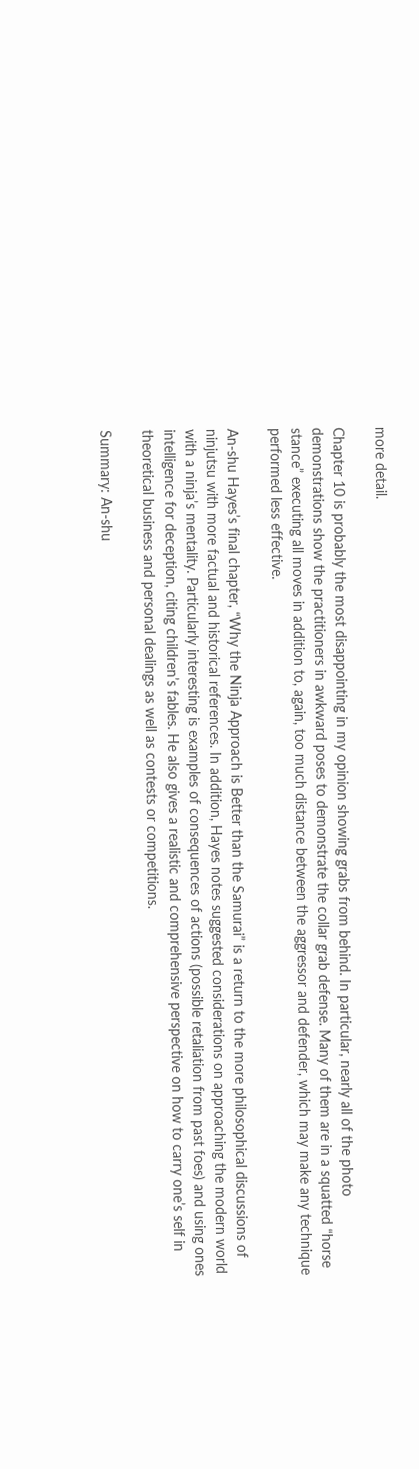more detail.

Chapter 10 is probably the most disappointing in my opinion showing grabs from behind. In particular, nearly all of the photo demonstrations show the practitioners in awkward poses to demonstrate the collar grab defense. Many of them are in a squatted “horse stance” executing all moves in addition to, again, too much distance between the aggressor and defender, which may make any technique performed less effective.

An-shu Hayes’s final chapter, “Why the Ninja Approach is Better than the Samurai” is a return to the more philosophical discussions of ninjutsu with more factual and historical references. In addition, Hayes notes suggested considerations on approaching the modern world with a ninja’s mentality. Particularly interesting is examples of consequences of actions (possible retaliation from past foes) and using ones intelligence for deception, citing children’s fables. He also gives a realistic and comprehensive perspective on how to carry one’s self in theoretical business and personal dealings as well as contests or competitions.

Summary: An-shu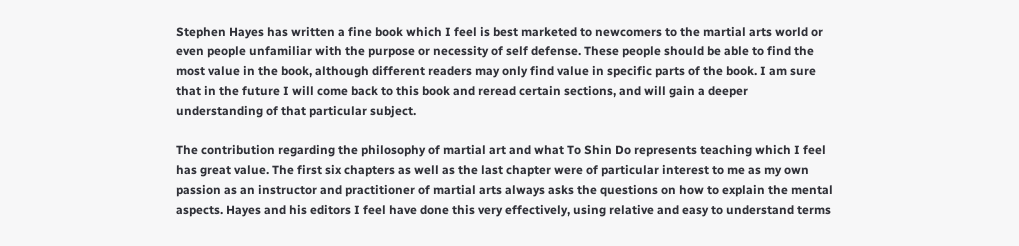Stephen Hayes has written a fine book which I feel is best marketed to newcomers to the martial arts world or even people unfamiliar with the purpose or necessity of self defense. These people should be able to find the most value in the book, although different readers may only find value in specific parts of the book. I am sure that in the future I will come back to this book and reread certain sections, and will gain a deeper understanding of that particular subject.

The contribution regarding the philosophy of martial art and what To Shin Do represents teaching which I feel has great value. The first six chapters as well as the last chapter were of particular interest to me as my own passion as an instructor and practitioner of martial arts always asks the questions on how to explain the mental aspects. Hayes and his editors I feel have done this very effectively, using relative and easy to understand terms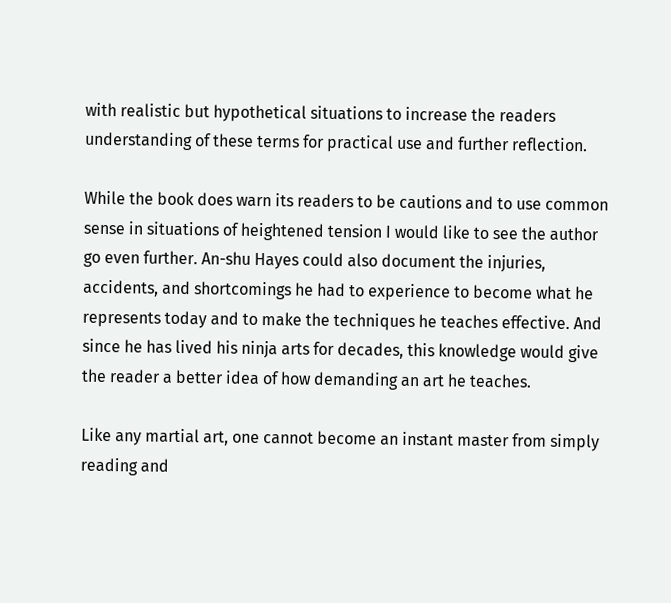with realistic but hypothetical situations to increase the readers understanding of these terms for practical use and further reflection.

While the book does warn its readers to be cautions and to use common sense in situations of heightened tension I would like to see the author go even further. An-shu Hayes could also document the injuries, accidents, and shortcomings he had to experience to become what he represents today and to make the techniques he teaches effective. And since he has lived his ninja arts for decades, this knowledge would give the reader a better idea of how demanding an art he teaches.

Like any martial art, one cannot become an instant master from simply reading and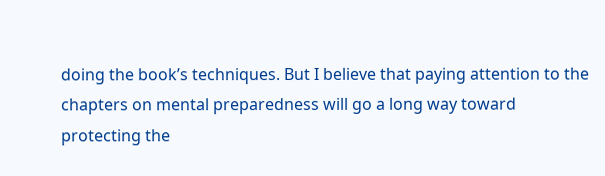doing the book’s techniques. But I believe that paying attention to the chapters on mental preparedness will go a long way toward protecting the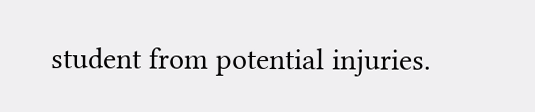student from potential injuries.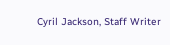Cyril Jackson, Staff Writer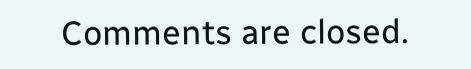Comments are closed.